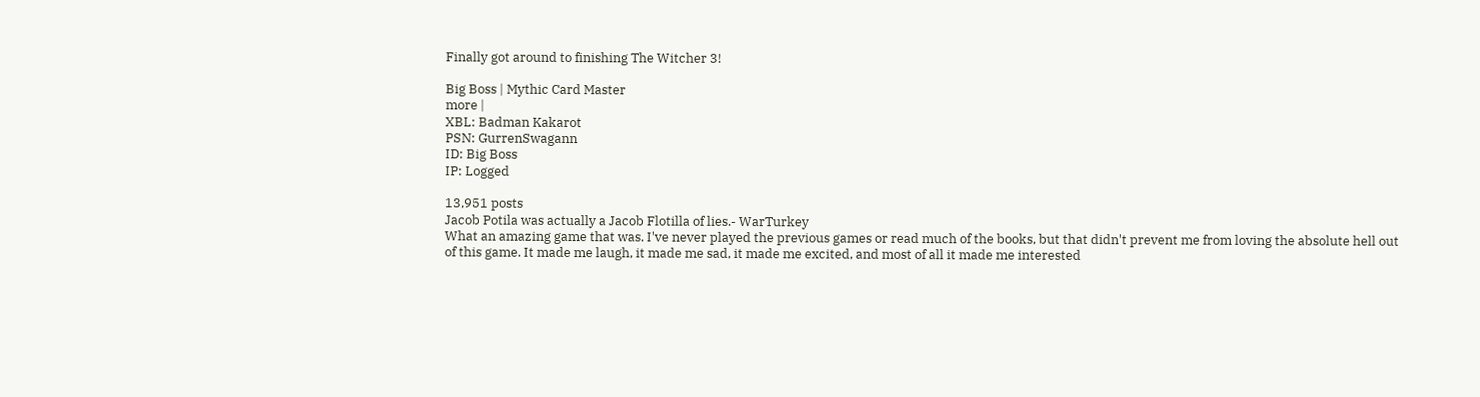Finally got around to finishing The Witcher 3!

Big Boss | Mythic Card Master
more |
XBL: Badman Kakarot
PSN: GurrenSwagann
ID: Big Boss
IP: Logged

13,951 posts
Jacob Potila was actually a Jacob Flotilla of lies.- WarTurkey
What an amazing game that was. I've never played the previous games or read much of the books, but that didn't prevent me from loving the absolute hell out of this game. It made me laugh, it made me sad, it made me excited, and most of all it made me interested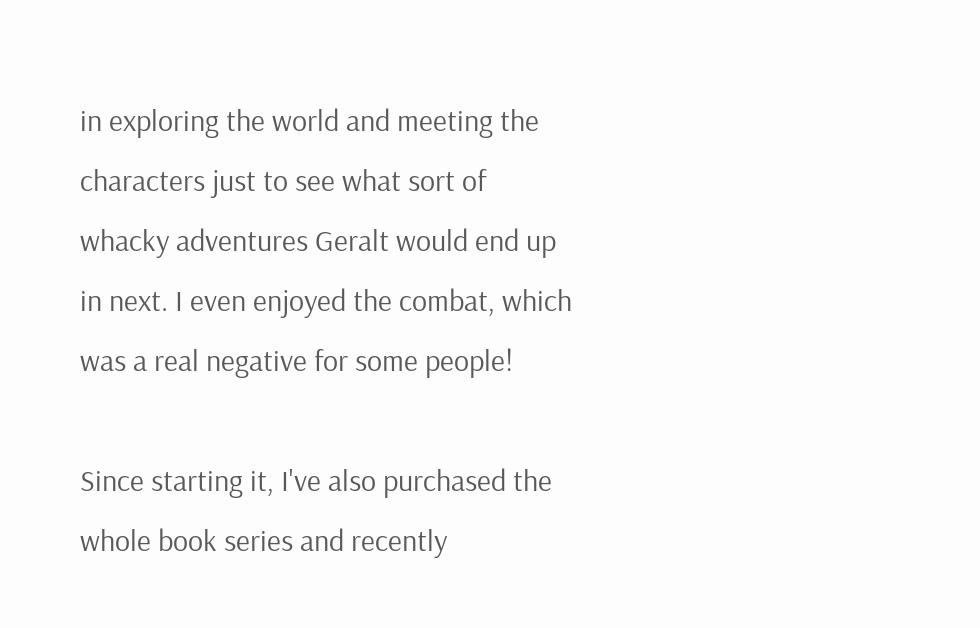in exploring the world and meeting the characters just to see what sort of whacky adventures Geralt would end up in next. I even enjoyed the combat, which was a real negative for some people!

Since starting it, I've also purchased the whole book series and recently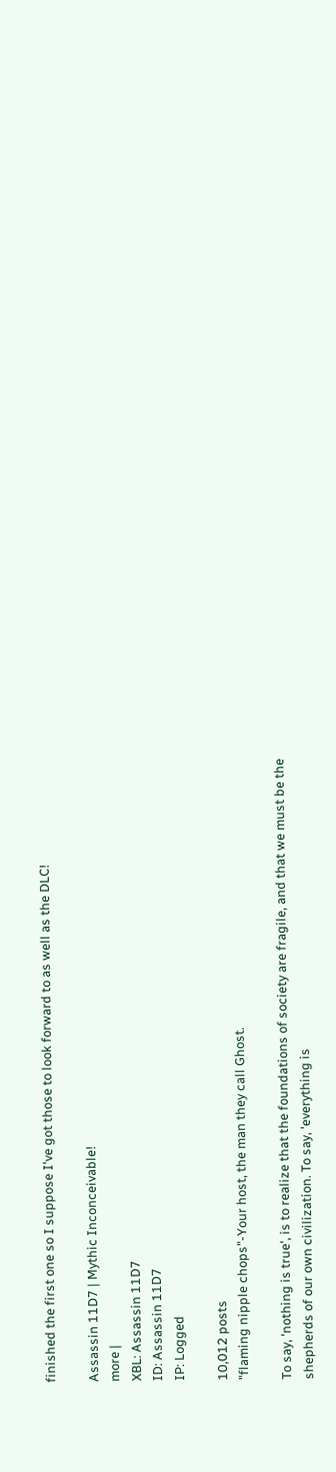finished the first one so I suppose I've got those to look forward to as well as the DLC!

Assassin 11D7 | Mythic Inconceivable!
more |
XBL: Assassin 11D7
ID: Assassin 11D7
IP: Logged

10,012 posts
"flaming nipple chops"-Your host, the man they call Ghost.

To say, 'nothing is true', is to realize that the foundations of society are fragile, and that we must be the shepherds of our own civilization. To say, 'everything is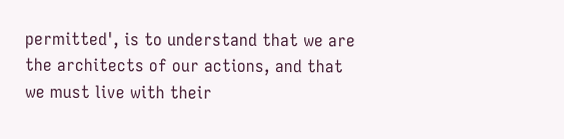permitted', is to understand that we are the architects of our actions, and that we must live with their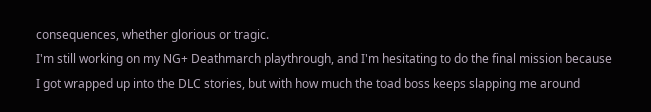consequences, whether glorious or tragic.
I'm still working on my NG+ Deathmarch playthrough, and I'm hesitating to do the final mission because I got wrapped up into the DLC stories, but with how much the toad boss keeps slapping me around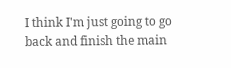I think I'm just going to go back and finish the main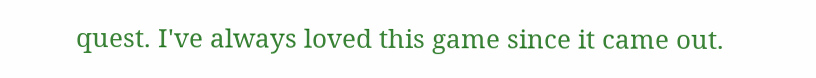quest. I've always loved this game since it came out.